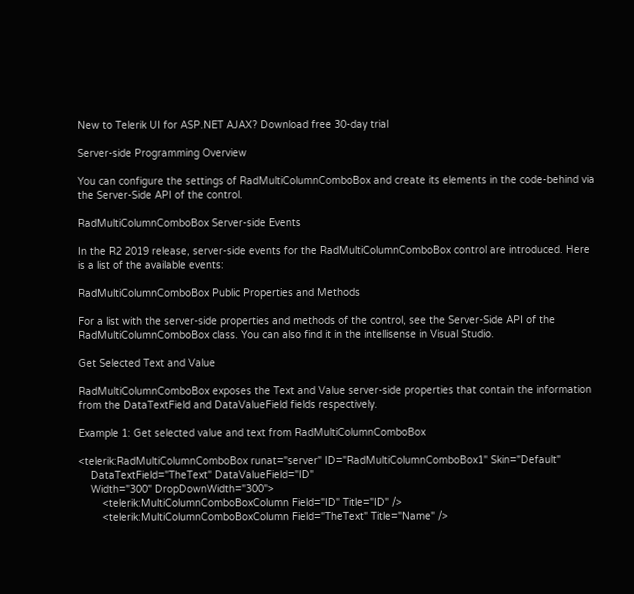New to Telerik UI for ASP.NET AJAX? Download free 30-day trial

Server-side Programming Overview

You can configure the settings of RadMultiColumnComboBox and create its elements in the code-behind via the Server-Side API of the control.

RadMultiColumnComboBox Server-side Events

In the R2 2019 release, server-side events for the RadMultiColumnComboBox control are introduced. Here is a list of the available events:

RadMultiColumnComboBox Public Properties and Methods

For a list with the server-side properties and methods of the control, see the Server-Side API of the RadMultiColumnComboBox class. You can also find it in the intellisense in Visual Studio.

Get Selected Text and Value

RadMultiColumnComboBox exposes the Text and Value server-side properties that contain the information from the DataTextField and DataValueField fields respectively.

Example 1: Get selected value and text from RadMultiColumnComboBox

<telerik:RadMultiColumnComboBox runat="server" ID="RadMultiColumnComboBox1" Skin="Default"
    DataTextField="TheText" DataValueField="ID"
    Width="300" DropDownWidth="300">
        <telerik:MultiColumnComboBoxColumn Field="ID" Title="ID" />
        <telerik:MultiColumnComboBoxColumn Field="TheText" Title="Name" />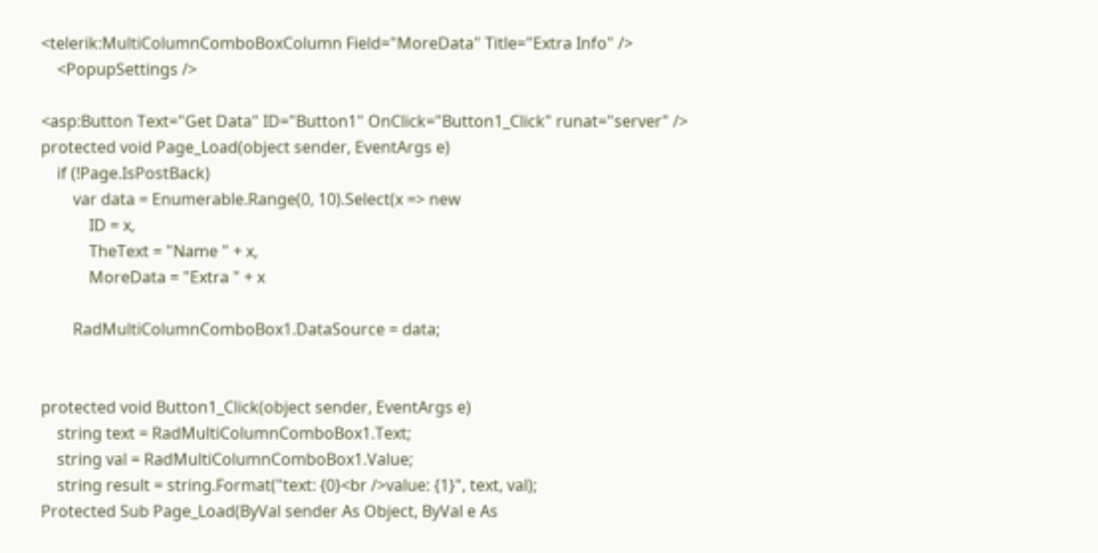<telerik:MultiColumnComboBoxColumn Field="MoreData" Title="Extra Info" />
    <PopupSettings />

<asp:Button Text="Get Data" ID="Button1" OnClick="Button1_Click" runat="server" />
protected void Page_Load(object sender, EventArgs e)
    if (!Page.IsPostBack)
        var data = Enumerable.Range(0, 10).Select(x => new
            ID = x,
            TheText = "Name " + x,
            MoreData = "Extra " + x

        RadMultiColumnComboBox1.DataSource = data;


protected void Button1_Click(object sender, EventArgs e)
    string text = RadMultiColumnComboBox1.Text;
    string val = RadMultiColumnComboBox1.Value;
    string result = string.Format("text: {0}<br />value: {1}", text, val);
Protected Sub Page_Load(ByVal sender As Object, ByVal e As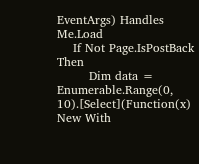EventArgs) Handles Me.Load
    If Not Page.IsPostBack Then
        Dim data = Enumerable.Range(0, 10).[Select](Function(x) New With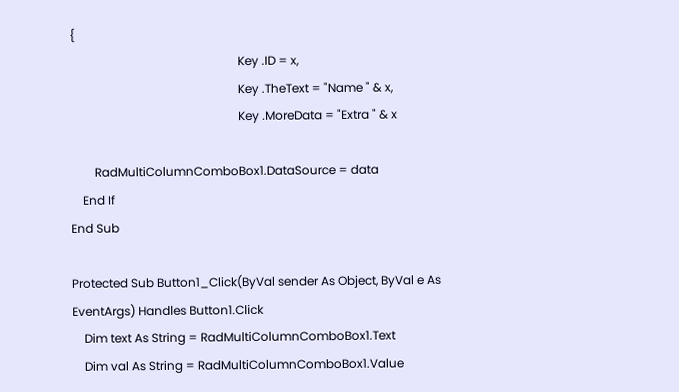{
                                                        Key .ID = x,
                                                        Key .TheText = "Name " & x,
                                                        Key .MoreData = "Extra " & x

        RadMultiColumnComboBox1.DataSource = data
    End If
End Sub

Protected Sub Button1_Click(ByVal sender As Object, ByVal e As EventArgs) Handles Button1.Click
    Dim text As String = RadMultiColumnComboBox1.Text
    Dim val As String = RadMultiColumnComboBox1.Value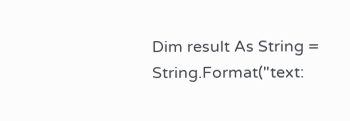Dim result As String = String.Format("text: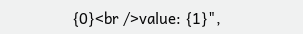{0}<br />value: {1}",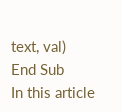text, val)
End Sub
In this article